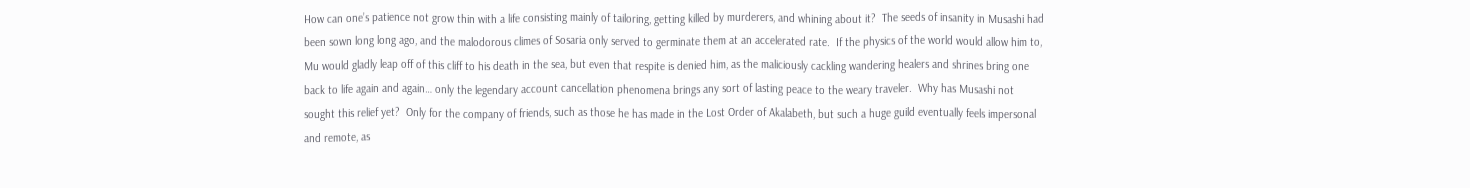How can one’s patience not grow thin with a life consisting mainly of tailoring, getting killed by murderers, and whining about it?  The seeds of insanity in Musashi had been sown long long ago, and the malodorous climes of Sosaria only served to germinate them at an accelerated rate.  If the physics of the world would allow him to, Mu would gladly leap off of this cliff to his death in the sea, but even that respite is denied him, as the maliciously cackling wandering healers and shrines bring one back to life again and again… only the legendary account cancellation phenomena brings any sort of lasting peace to the weary traveler.  Why has Musashi not sought this relief yet?  Only for the company of friends, such as those he has made in the Lost Order of Akalabeth, but such a huge guild eventually feels impersonal and remote, as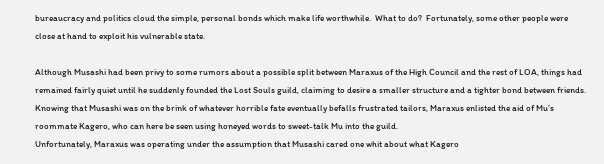bureaucracy and politics cloud the simple, personal bonds which make life worthwhile.  What to do?  Fortunately, some other people were close at hand to exploit his vulnerable state.

Although Musashi had been privy to some rumors about a possible split between Maraxus of the High Council and the rest of LOA, things had remained fairly quiet until he suddenly founded the Lost Souls guild, claiming to desire a smaller structure and a tighter bond between friends.  Knowing that Musashi was on the brink of whatever horrible fate eventually befalls frustrated tailors, Maraxus enlisted the aid of Mu’s roommate Kagero, who can here be seen using honeyed words to sweet-talk Mu into the guild.
Unfortunately, Maraxus was operating under the assumption that Musashi cared one whit about what Kagero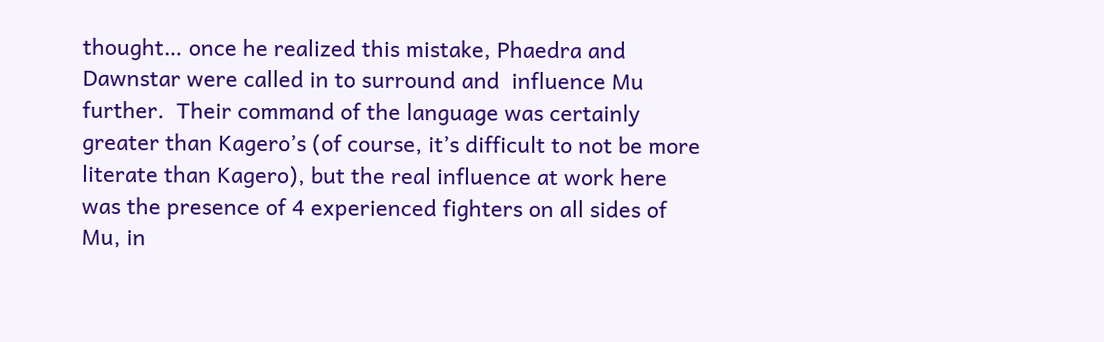thought… once he realized this mistake, Phaedra and Dawnstar were called in to surround and  influence Mu further.  Their command of the language was certainly greater than Kagero’s (of course, it’s difficult to not be more literate than Kagero), but the real influence at work here  was the presence of 4 experienced fighters on all sides of Mu, in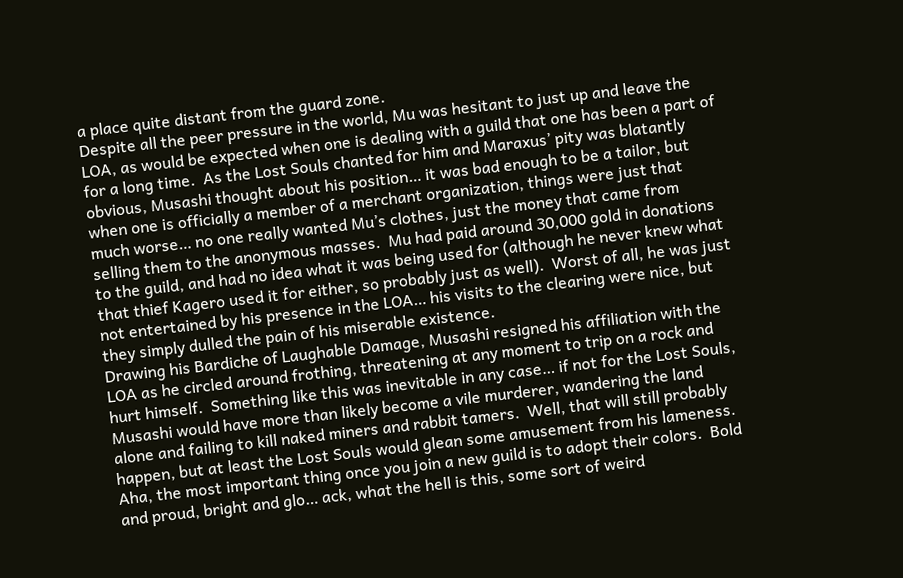a place quite distant from the guard zone.
Despite all the peer pressure in the world, Mu was hesitant to just up and leave the LOA, as would be expected when one is dealing with a guild that one has been a part of for a long time.  As the Lost Souls chanted for him and Maraxus’ pity was blatantly obvious, Musashi thought about his position… it was bad enough to be a tailor, but when one is officially a member of a merchant organization, things were just that much worse… no one really wanted Mu’s clothes, just the money that came from selling them to the anonymous masses.  Mu had paid around 30,000 gold in donations to the guild, and had no idea what it was being used for (although he never knew what that thief Kagero used it for either, so probably just as well).  Worst of all, he was just not entertained by his presence in the LOA… his visits to the clearing were nice, but they simply dulled the pain of his miserable existence.
Drawing his Bardiche of Laughable Damage, Musashi resigned his affiliation with the LOA as he circled around frothing, threatening at any moment to trip on a rock and hurt himself.  Something like this was inevitable in any case… if not for the Lost Souls, Musashi would have more than likely become a vile murderer, wandering the land alone and failing to kill naked miners and rabbit tamers.  Well, that will still probably happen, but at least the Lost Souls would glean some amusement from his lameness.
Aha, the most important thing once you join a new guild is to adopt their colors.  Bold and proud, bright and glo… ack, what the hell is this, some sort of weird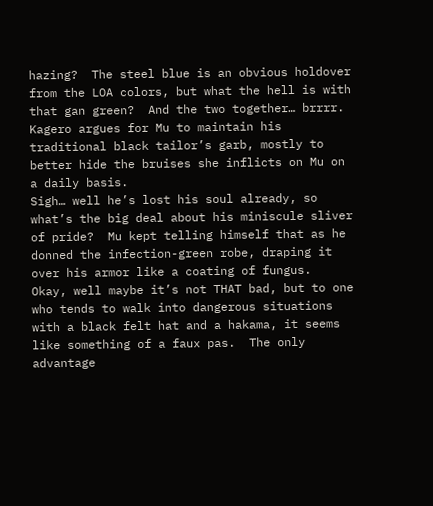hazing?  The steel blue is an obvious holdover from the LOA colors, but what the hell is with that gan green?  And the two together… brrrr.  Kagero argues for Mu to maintain his traditional black tailor’s garb, mostly to better hide the bruises she inflicts on Mu on a daily basis.
Sigh… well he’s lost his soul already, so what’s the big deal about his miniscule sliver of pride?  Mu kept telling himself that as he donned the infection-green robe, draping it over his armor like a coating of fungus.  Okay, well maybe it’s not THAT bad, but to one who tends to walk into dangerous situations with a black felt hat and a hakama, it seems like something of a faux pas.  The only advantage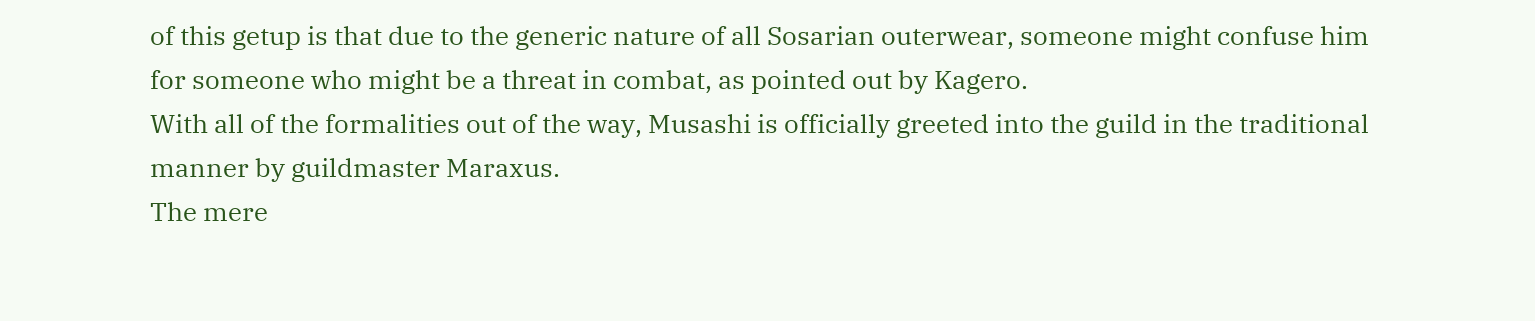of this getup is that due to the generic nature of all Sosarian outerwear, someone might confuse him for someone who might be a threat in combat, as pointed out by Kagero.
With all of the formalities out of the way, Musashi is officially greeted into the guild in the traditional manner by guildmaster Maraxus.
The mere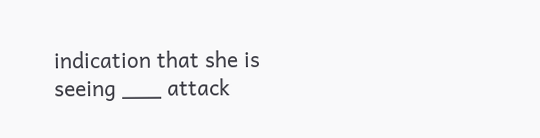indication that she is seeing ___ attack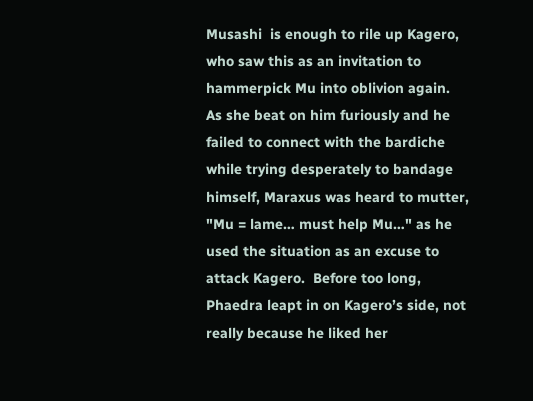Musashi  is enough to rile up Kagero, who saw this as an invitation to hammerpick Mu into oblivion again.  As she beat on him furiously and he failed to connect with the bardiche while trying desperately to bandage himself, Maraxus was heard to mutter, "Mu = lame… must help Mu…" as he used the situation as an excuse to attack Kagero.  Before too long, Phaedra leapt in on Kagero’s side, not really because he liked her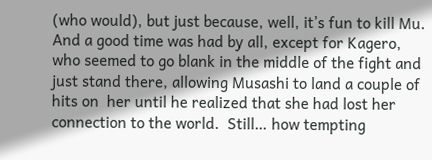(who would), but just because, well, it’s fun to kill Mu.
And a good time was had by all, except for Kagero, who seemed to go blank in the middle of the fight and just stand there, allowing Musashi to land a couple of hits on  her until he realized that she had lost her connection to the world.  Still… how tempting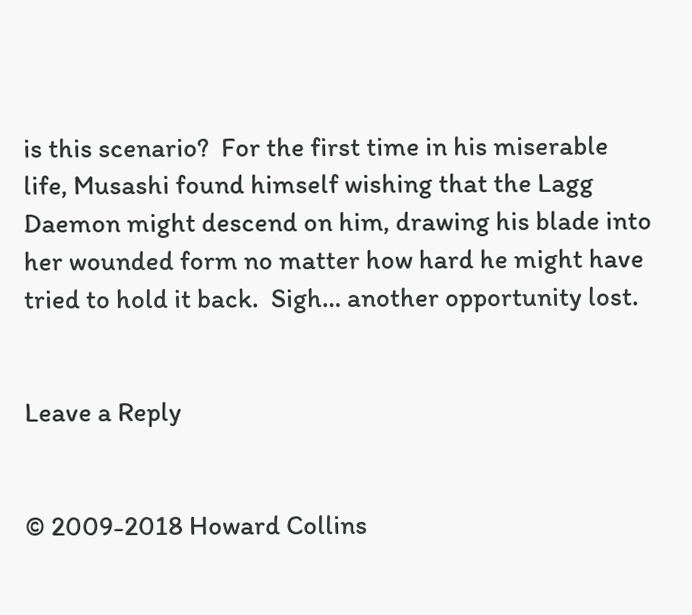is this scenario?  For the first time in his miserable life, Musashi found himself wishing that the Lagg Daemon might descend on him, drawing his blade into her wounded form no matter how hard he might have tried to hold it back.  Sigh… another opportunity lost.


Leave a Reply


© 2009-2018 Howard Collins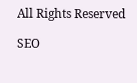All Rights Reserved

SEO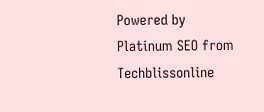Powered by Platinum SEO from Techblissonline